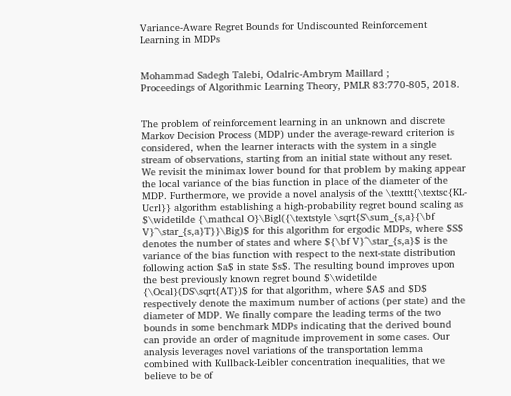Variance-Aware Regret Bounds for Undiscounted Reinforcement Learning in MDPs


Mohammad Sadegh Talebi, Odalric-Ambrym Maillard ;
Proceedings of Algorithmic Learning Theory, PMLR 83:770-805, 2018.


The problem of reinforcement learning in an unknown and discrete Markov Decision Process (MDP) under the average-reward criterion is considered, when the learner interacts with the system in a single stream of observations, starting from an initial state without any reset. We revisit the minimax lower bound for that problem by making appear the local variance of the bias function in place of the diameter of the MDP. Furthermore, we provide a novel analysis of the \texttt{\textsc{KL-Ucrl}} algorithm establishing a high-probability regret bound scaling as $\widetilde {\mathcal O}\Bigl({\textstyle \sqrt{S\sum_{s,a}{\bf V}^\star_{s,a}T}}\Big)$ for this algorithm for ergodic MDPs, where $S$ denotes the number of states and where ${\bf V}^\star_{s,a}$ is the variance of the bias function with respect to the next-state distribution following action $a$ in state $s$. The resulting bound improves upon the best previously known regret bound $\widetilde {\Ocal}(DS\sqrt{AT})$ for that algorithm, where $A$ and $D$ respectively denote the maximum number of actions (per state) and the diameter of MDP. We finally compare the leading terms of the two bounds in some benchmark MDPs indicating that the derived bound can provide an order of magnitude improvement in some cases. Our analysis leverages novel variations of the transportation lemma combined with Kullback-Leibler concentration inequalities, that we believe to be of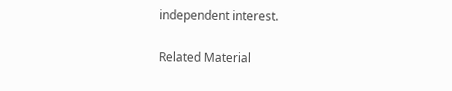independent interest.

Related Material